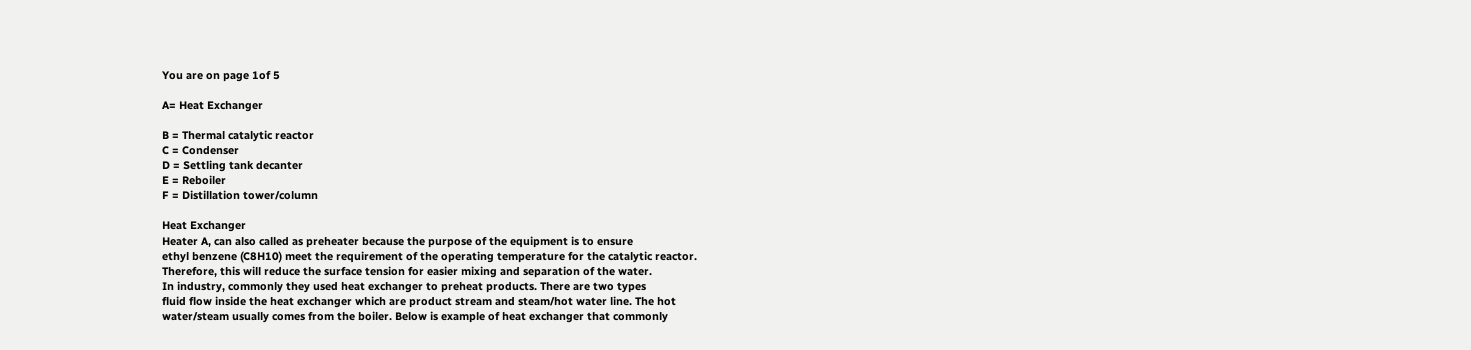You are on page 1of 5

A= Heat Exchanger

B = Thermal catalytic reactor
C = Condenser
D = Settling tank decanter
E = Reboiler
F = Distillation tower/column

Heat Exchanger
Heater A, can also called as preheater because the purpose of the equipment is to ensure
ethyl benzene (C8H10) meet the requirement of the operating temperature for the catalytic reactor.
Therefore, this will reduce the surface tension for easier mixing and separation of the water.
In industry, commonly they used heat exchanger to preheat products. There are two types
fluid flow inside the heat exchanger which are product stream and steam/hot water line. The hot
water/steam usually comes from the boiler. Below is example of heat exchanger that commonly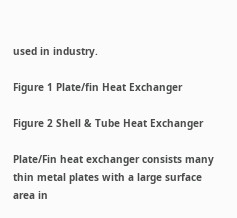used in industry.

Figure 1 Plate/fin Heat Exchanger

Figure 2 Shell & Tube Heat Exchanger

Plate/Fin heat exchanger consists many thin metal plates with a large surface area in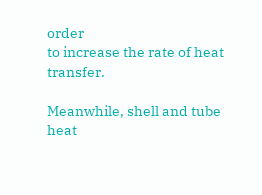order
to increase the rate of heat transfer.

Meanwhile, shell and tube heat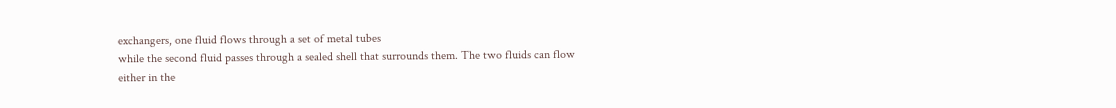exchangers, one fluid flows through a set of metal tubes
while the second fluid passes through a sealed shell that surrounds them. The two fluids can flow
either in the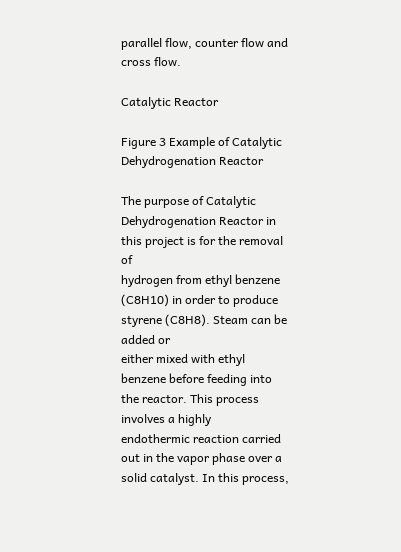parallel flow, counter flow and cross flow.

Catalytic Reactor

Figure 3 Example of Catalytic Dehydrogenation Reactor

The purpose of Catalytic Dehydrogenation Reactor in this project is for the removal of
hydrogen from ethyl benzene (C8H10) in order to produce styrene (C8H8). Steam can be added or
either mixed with ethyl benzene before feeding into the reactor. This process involves a highly
endothermic reaction carried out in the vapor phase over a solid catalyst. In this process,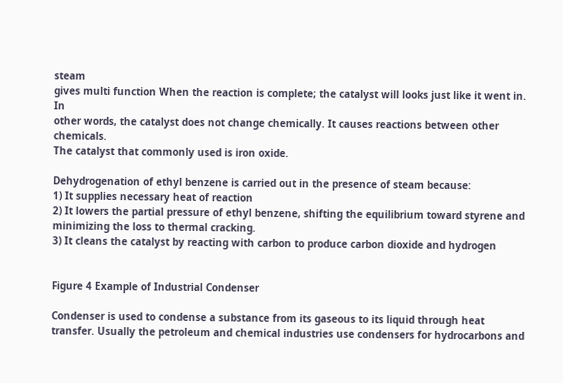steam
gives multi function When the reaction is complete; the catalyst will looks just like it went in. In
other words, the catalyst does not change chemically. It causes reactions between other chemicals.
The catalyst that commonly used is iron oxide.

Dehydrogenation of ethyl benzene is carried out in the presence of steam because:
1) It supplies necessary heat of reaction
2) It lowers the partial pressure of ethyl benzene, shifting the equilibrium toward styrene and
minimizing the loss to thermal cracking.
3) It cleans the catalyst by reacting with carbon to produce carbon dioxide and hydrogen


Figure 4 Example of Industrial Condenser

Condenser is used to condense a substance from its gaseous to its liquid through heat
transfer. Usually the petroleum and chemical industries use condensers for hydrocarbons and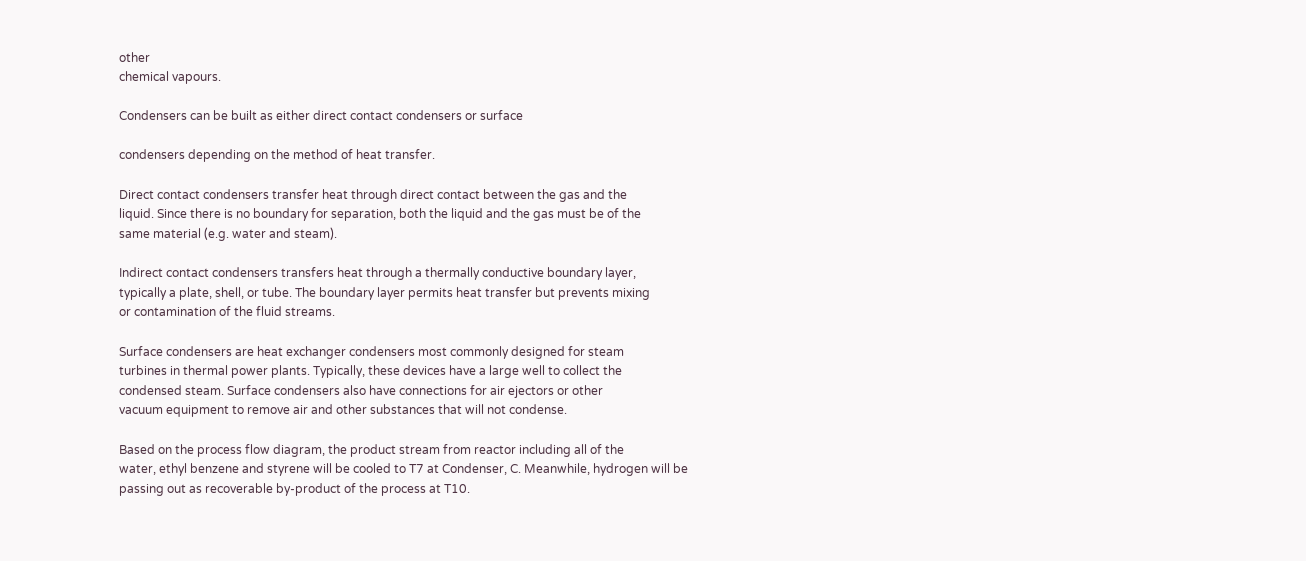other
chemical vapours.

Condensers can be built as either direct contact condensers or surface

condensers depending on the method of heat transfer.

Direct contact condensers transfer heat through direct contact between the gas and the
liquid. Since there is no boundary for separation, both the liquid and the gas must be of the
same material (e.g. water and steam).

Indirect contact condensers transfers heat through a thermally conductive boundary layer,
typically a plate, shell, or tube. The boundary layer permits heat transfer but prevents mixing
or contamination of the fluid streams.

Surface condensers are heat exchanger condensers most commonly designed for steam
turbines in thermal power plants. Typically, these devices have a large well to collect the
condensed steam. Surface condensers also have connections for air ejectors or other
vacuum equipment to remove air and other substances that will not condense.

Based on the process flow diagram, the product stream from reactor including all of the
water, ethyl benzene and styrene will be cooled to T7 at Condenser, C. Meanwhile, hydrogen will be
passing out as recoverable by-product of the process at T10.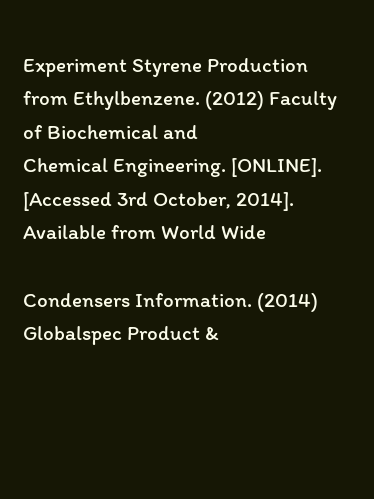Experiment Styrene Production from Ethylbenzene. (2012) Faculty of Biochemical and
Chemical Engineering. [ONLINE]. [Accessed 3rd October, 2014]. Available from World Wide

Condensers Information. (2014) Globalspec Product &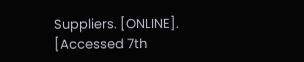Suppliers. [ONLINE]. [Accessed 7th